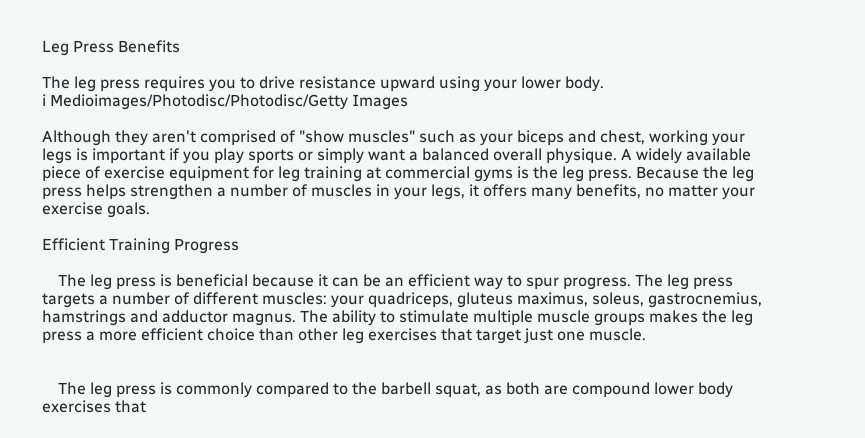Leg Press Benefits

The leg press requires you to drive resistance upward using your lower body.
i Medioimages/Photodisc/Photodisc/Getty Images

Although they aren't comprised of "show muscles" such as your biceps and chest, working your legs is important if you play sports or simply want a balanced overall physique. A widely available piece of exercise equipment for leg training at commercial gyms is the leg press. Because the leg press helps strengthen a number of muscles in your legs, it offers many benefits, no matter your exercise goals.

Efficient Training Progress

    The leg press is beneficial because it can be an efficient way to spur progress. The leg press targets a number of different muscles: your quadriceps, gluteus maximus, soleus, gastrocnemius, hamstrings and adductor magnus. The ability to stimulate multiple muscle groups makes the leg press a more efficient choice than other leg exercises that target just one muscle.


    The leg press is commonly compared to the barbell squat, as both are compound lower body exercises that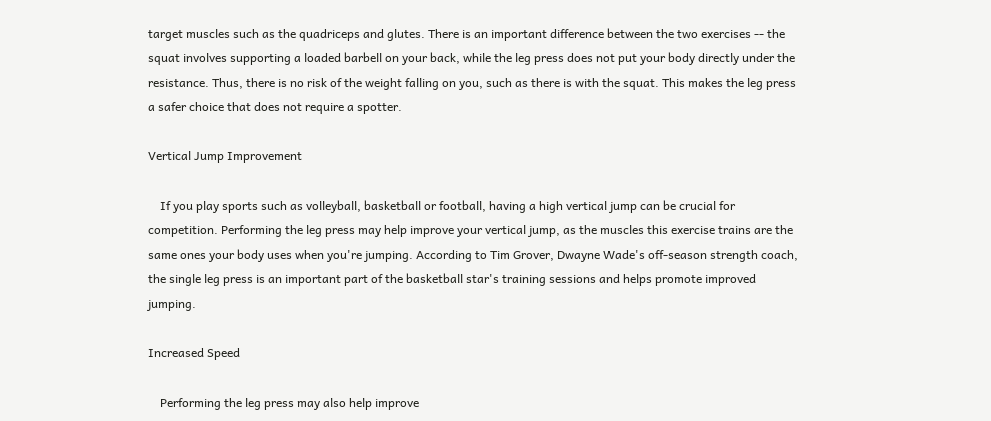target muscles such as the quadriceps and glutes. There is an important difference between the two exercises -- the squat involves supporting a loaded barbell on your back, while the leg press does not put your body directly under the resistance. Thus, there is no risk of the weight falling on you, such as there is with the squat. This makes the leg press a safer choice that does not require a spotter.

Vertical Jump Improvement

    If you play sports such as volleyball, basketball or football, having a high vertical jump can be crucial for competition. Performing the leg press may help improve your vertical jump, as the muscles this exercise trains are the same ones your body uses when you're jumping. According to Tim Grover, Dwayne Wade's off-season strength coach, the single leg press is an important part of the basketball star's training sessions and helps promote improved jumping.

Increased Speed

    Performing the leg press may also help improve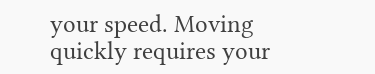your speed. Moving quickly requires your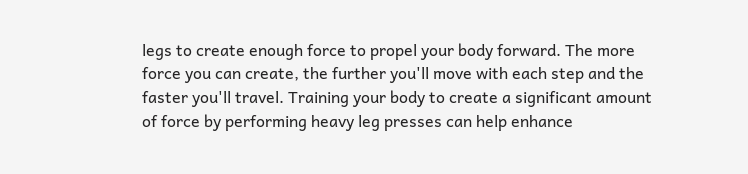legs to create enough force to propel your body forward. The more force you can create, the further you'll move with each step and the faster you'll travel. Training your body to create a significant amount of force by performing heavy leg presses can help enhance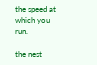the speed at which you run.

the nest